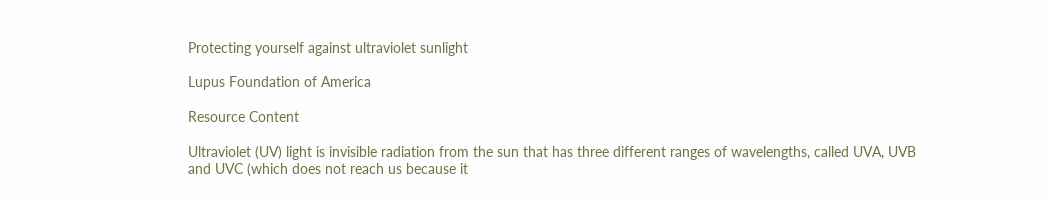Protecting yourself against ultraviolet sunlight

Lupus Foundation of America

Resource Content

Ultraviolet (UV) light is invisible radiation from the sun that has three different ranges of wavelengths, called UVA, UVB and UVC (which does not reach us because it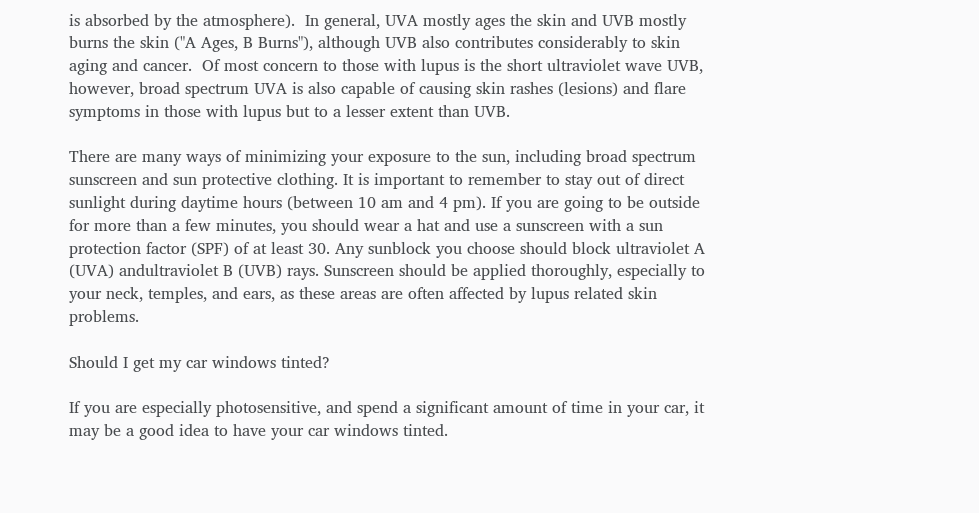is absorbed by the atmosphere).  In general, UVA mostly ages the skin and UVB mostly burns the skin ("A Ages, B Burns"), although UVB also contributes considerably to skin aging and cancer.  Of most concern to those with lupus is the short ultraviolet wave UVB, however, broad spectrum UVA is also capable of causing skin rashes (lesions) and flare symptoms in those with lupus but to a lesser extent than UVB.

There are many ways of minimizing your exposure to the sun, including broad spectrum sunscreen and sun protective clothing. It is important to remember to stay out of direct sunlight during daytime hours (between 10 am and 4 pm). If you are going to be outside for more than a few minutes, you should wear a hat and use a sunscreen with a sun protection factor (SPF) of at least 30. Any sunblock you choose should block ultraviolet A (UVA) andultraviolet B (UVB) rays. Sunscreen should be applied thoroughly, especially to your neck, temples, and ears, as these areas are often affected by lupus related skin problems.

Should I get my car windows tinted?

If you are especially photosensitive, and spend a significant amount of time in your car, it may be a good idea to have your car windows tinted.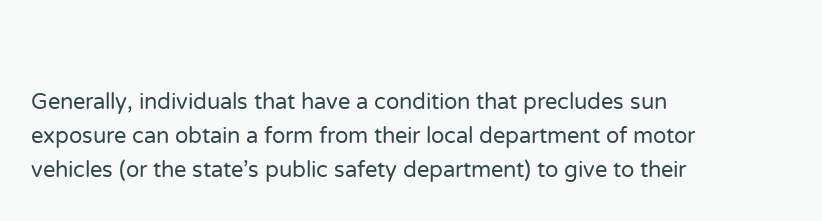Generally, individuals that have a condition that precludes sun exposure can obtain a form from their local department of motor vehicles (or the state’s public safety department) to give to their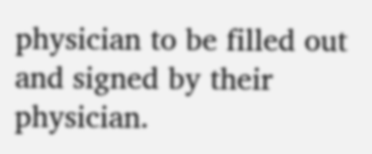physician to be filled out and signed by their physician.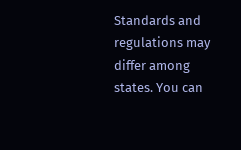Standards and regulations may differ among states. You can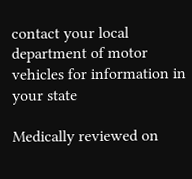contact your local department of motor vehicles for information in your state

Medically reviewed on